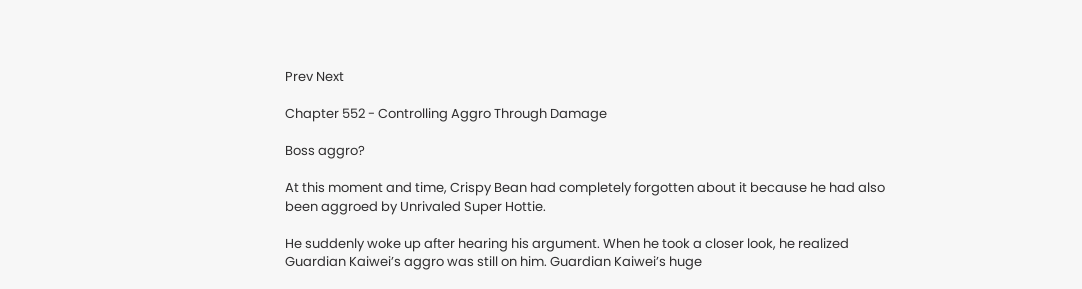Prev Next

Chapter 552 - Controlling Aggro Through Damage

Boss aggro?

At this moment and time, Crispy Bean had completely forgotten about it because he had also been aggroed by Unrivaled Super Hottie.

He suddenly woke up after hearing his argument. When he took a closer look, he realized Guardian Kaiwei’s aggro was still on him. Guardian Kaiwei’s huge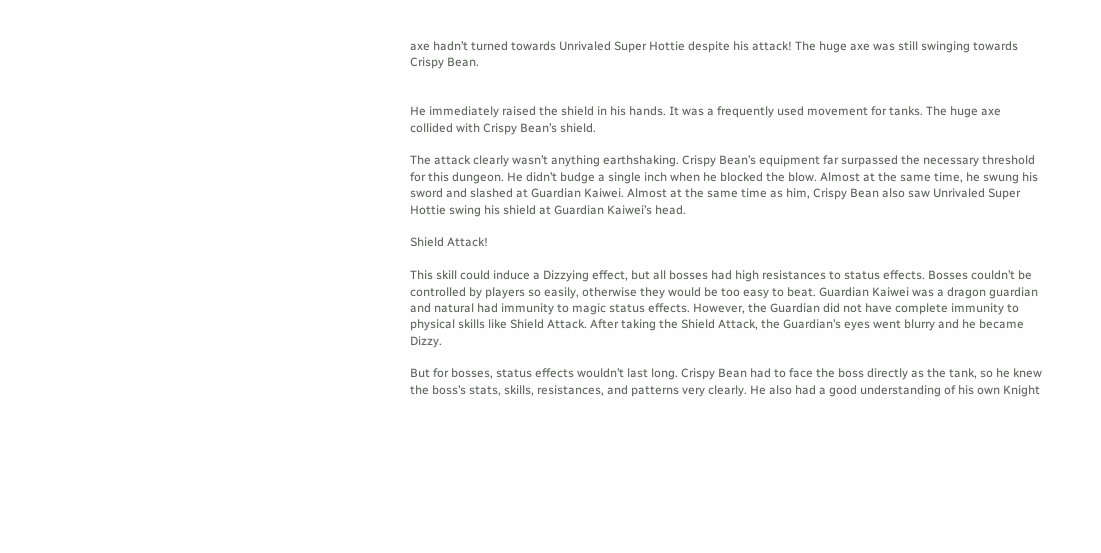axe hadn’t turned towards Unrivaled Super Hottie despite his attack! The huge axe was still swinging towards Crispy Bean.


He immediately raised the shield in his hands. It was a frequently used movement for tanks. The huge axe collided with Crispy Bean’s shield.

The attack clearly wasn’t anything earthshaking. Crispy Bean’s equipment far surpassed the necessary threshold for this dungeon. He didn’t budge a single inch when he blocked the blow. Almost at the same time, he swung his sword and slashed at Guardian Kaiwei. Almost at the same time as him, Crispy Bean also saw Unrivaled Super Hottie swing his shield at Guardian Kaiwei’s head.

Shield Attack!

This skill could induce a Dizzying effect, but all bosses had high resistances to status effects. Bosses couldn’t be controlled by players so easily, otherwise they would be too easy to beat. Guardian Kaiwei was a dragon guardian and natural had immunity to magic status effects. However, the Guardian did not have complete immunity to physical skills like Shield Attack. After taking the Shield Attack, the Guardian’s eyes went blurry and he became Dizzy.

But for bosses, status effects wouldn’t last long. Crispy Bean had to face the boss directly as the tank, so he knew the boss’s stats, skills, resistances, and patterns very clearly. He also had a good understanding of his own Knight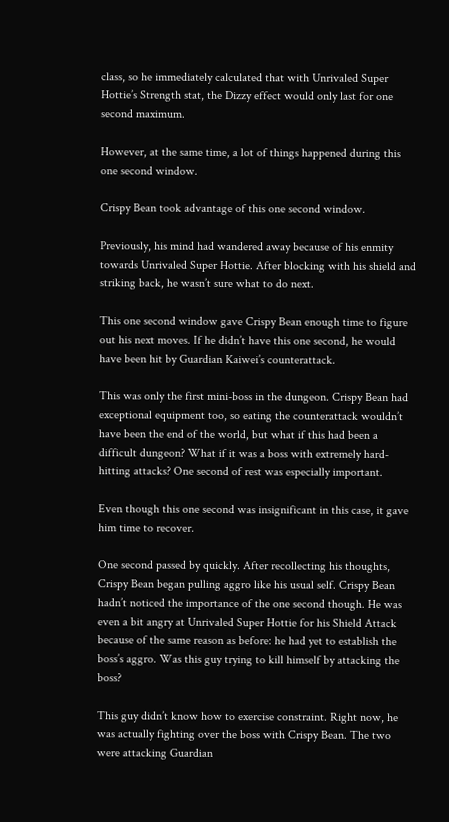class, so he immediately calculated that with Unrivaled Super Hottie’s Strength stat, the Dizzy effect would only last for one second maximum.

However, at the same time, a lot of things happened during this one second window.

Crispy Bean took advantage of this one second window.

Previously, his mind had wandered away because of his enmity towards Unrivaled Super Hottie. After blocking with his shield and striking back, he wasn’t sure what to do next.

This one second window gave Crispy Bean enough time to figure out his next moves. If he didn’t have this one second, he would have been hit by Guardian Kaiwei’s counterattack.

This was only the first mini-boss in the dungeon. Crispy Bean had exceptional equipment too, so eating the counterattack wouldn’t have been the end of the world, but what if this had been a difficult dungeon? What if it was a boss with extremely hard-hitting attacks? One second of rest was especially important.

Even though this one second was insignificant in this case, it gave him time to recover.

One second passed by quickly. After recollecting his thoughts, Crispy Bean began pulling aggro like his usual self. Crispy Bean hadn’t noticed the importance of the one second though. He was even a bit angry at Unrivaled Super Hottie for his Shield Attack because of the same reason as before: he had yet to establish the boss’s aggro. Was this guy trying to kill himself by attacking the boss?

This guy didn’t know how to exercise constraint. Right now, he was actually fighting over the boss with Crispy Bean. The two were attacking Guardian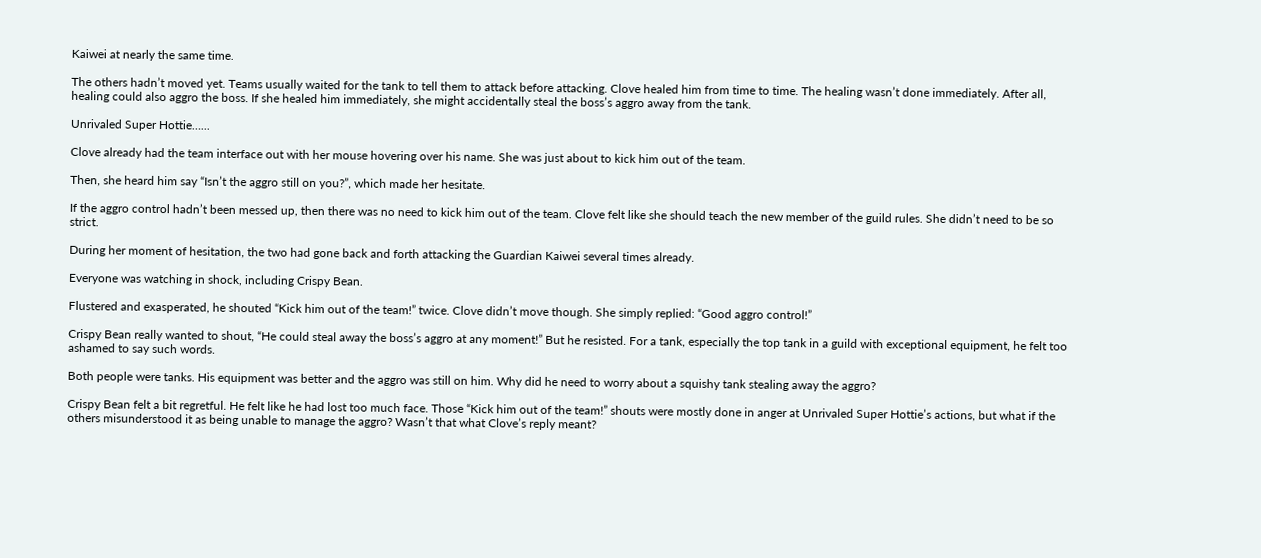Kaiwei at nearly the same time.

The others hadn’t moved yet. Teams usually waited for the tank to tell them to attack before attacking. Clove healed him from time to time. The healing wasn’t done immediately. After all, healing could also aggro the boss. If she healed him immediately, she might accidentally steal the boss’s aggro away from the tank.

Unrivaled Super Hottie…...

Clove already had the team interface out with her mouse hovering over his name. She was just about to kick him out of the team.

Then, she heard him say “Isn’t the aggro still on you?”, which made her hesitate.

If the aggro control hadn’t been messed up, then there was no need to kick him out of the team. Clove felt like she should teach the new member of the guild rules. She didn’t need to be so strict.

During her moment of hesitation, the two had gone back and forth attacking the Guardian Kaiwei several times already.

Everyone was watching in shock, including Crispy Bean.

Flustered and exasperated, he shouted “Kick him out of the team!” twice. Clove didn’t move though. She simply replied: “Good aggro control!”

Crispy Bean really wanted to shout, “He could steal away the boss’s aggro at any moment!” But he resisted. For a tank, especially the top tank in a guild with exceptional equipment, he felt too ashamed to say such words.

Both people were tanks. His equipment was better and the aggro was still on him. Why did he need to worry about a squishy tank stealing away the aggro?

Crispy Bean felt a bit regretful. He felt like he had lost too much face. Those “Kick him out of the team!” shouts were mostly done in anger at Unrivaled Super Hottie’s actions, but what if the others misunderstood it as being unable to manage the aggro? Wasn’t that what Clove’s reply meant?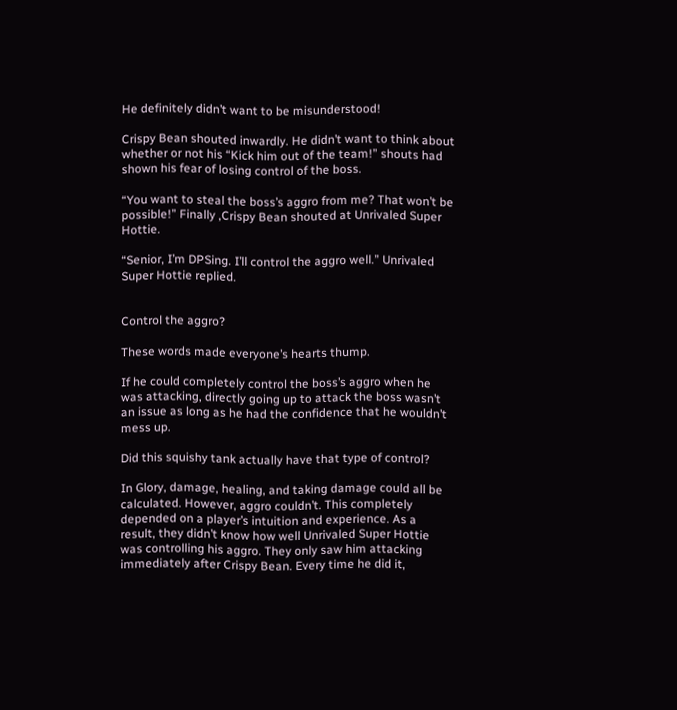He definitely didn’t want to be misunderstood!

Crispy Bean shouted inwardly. He didn’t want to think about whether or not his “Kick him out of the team!” shouts had shown his fear of losing control of the boss.

“You want to steal the boss’s aggro from me? That won’t be possible!” Finally ,Crispy Bean shouted at Unrivaled Super Hottie.

“Senior, I’m DPSing. I’ll control the aggro well.” Unrivaled Super Hottie replied.


Control the aggro?

These words made everyone’s hearts thump.

If he could completely control the boss’s aggro when he was attacking, directly going up to attack the boss wasn’t an issue as long as he had the confidence that he wouldn’t mess up.

Did this squishy tank actually have that type of control?

In Glory, damage, healing, and taking damage could all be calculated. However, aggro couldn’t. This completely depended on a player’s intuition and experience. As a result, they didn’t know how well Unrivaled Super Hottie was controlling his aggro. They only saw him attacking immediately after Crispy Bean. Every time he did it,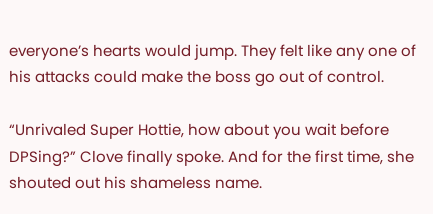everyone’s hearts would jump. They felt like any one of his attacks could make the boss go out of control.

“Unrivaled Super Hottie, how about you wait before DPSing?” Clove finally spoke. And for the first time, she shouted out his shameless name.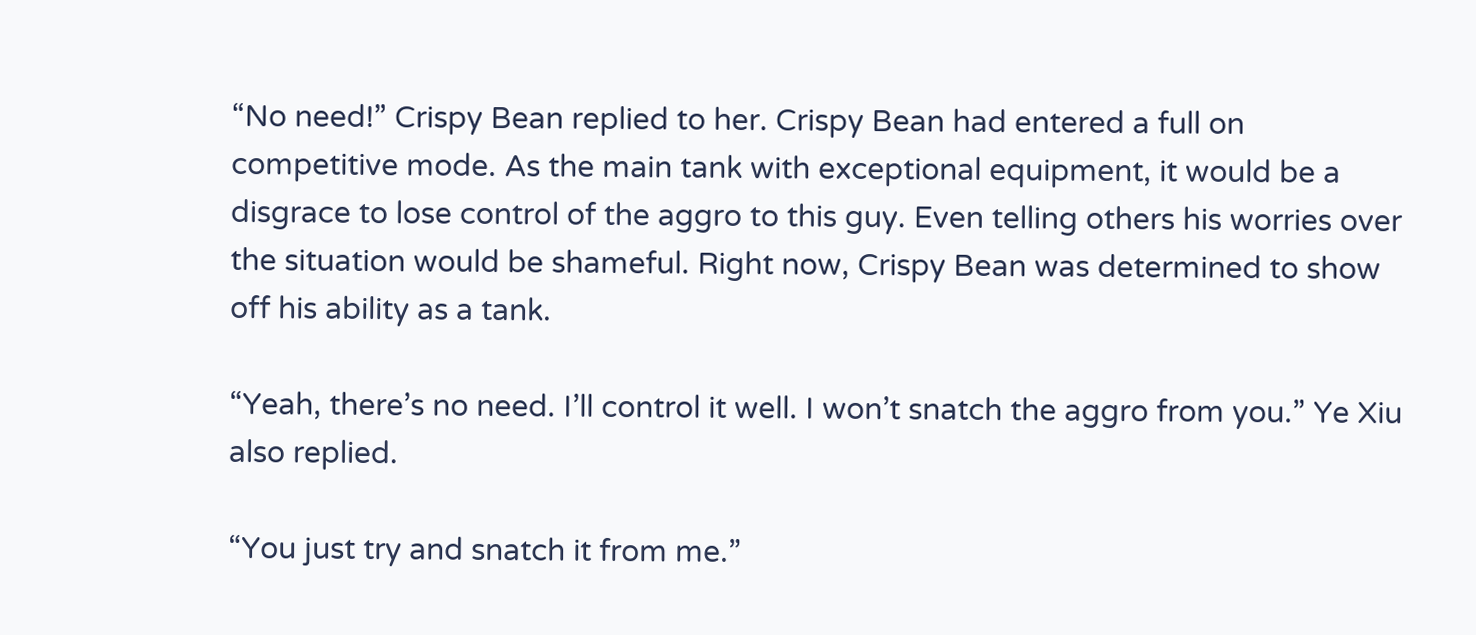“No need!” Crispy Bean replied to her. Crispy Bean had entered a full on competitive mode. As the main tank with exceptional equipment, it would be a disgrace to lose control of the aggro to this guy. Even telling others his worries over the situation would be shameful. Right now, Crispy Bean was determined to show off his ability as a tank.

“Yeah, there’s no need. I’ll control it well. I won’t snatch the aggro from you.” Ye Xiu also replied.

“You just try and snatch it from me.”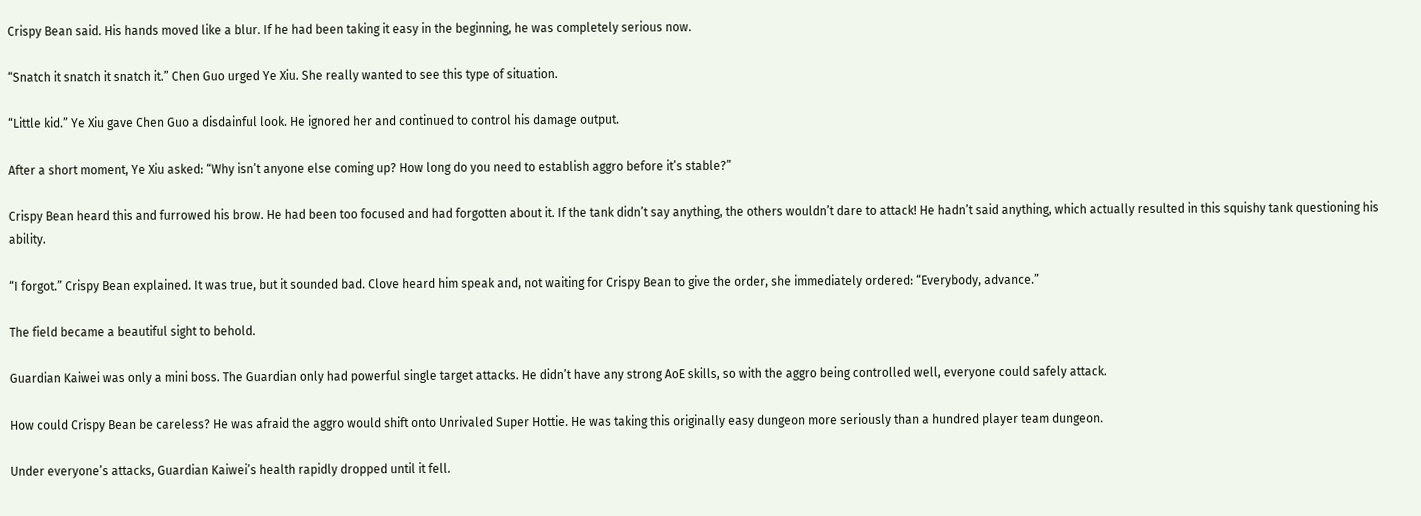Crispy Bean said. His hands moved like a blur. If he had been taking it easy in the beginning, he was completely serious now.

“Snatch it snatch it snatch it.” Chen Guo urged Ye Xiu. She really wanted to see this type of situation.

“Little kid.” Ye Xiu gave Chen Guo a disdainful look. He ignored her and continued to control his damage output.

After a short moment, Ye Xiu asked: “Why isn’t anyone else coming up? How long do you need to establish aggro before it’s stable?”

Crispy Bean heard this and furrowed his brow. He had been too focused and had forgotten about it. If the tank didn’t say anything, the others wouldn’t dare to attack! He hadn’t said anything, which actually resulted in this squishy tank questioning his ability.

“I forgot.” Crispy Bean explained. It was true, but it sounded bad. Clove heard him speak and, not waiting for Crispy Bean to give the order, she immediately ordered: “Everybody, advance.”

The field became a beautiful sight to behold.

Guardian Kaiwei was only a mini boss. The Guardian only had powerful single target attacks. He didn’t have any strong AoE skills, so with the aggro being controlled well, everyone could safely attack.

How could Crispy Bean be careless? He was afraid the aggro would shift onto Unrivaled Super Hottie. He was taking this originally easy dungeon more seriously than a hundred player team dungeon.

Under everyone’s attacks, Guardian Kaiwei’s health rapidly dropped until it fell.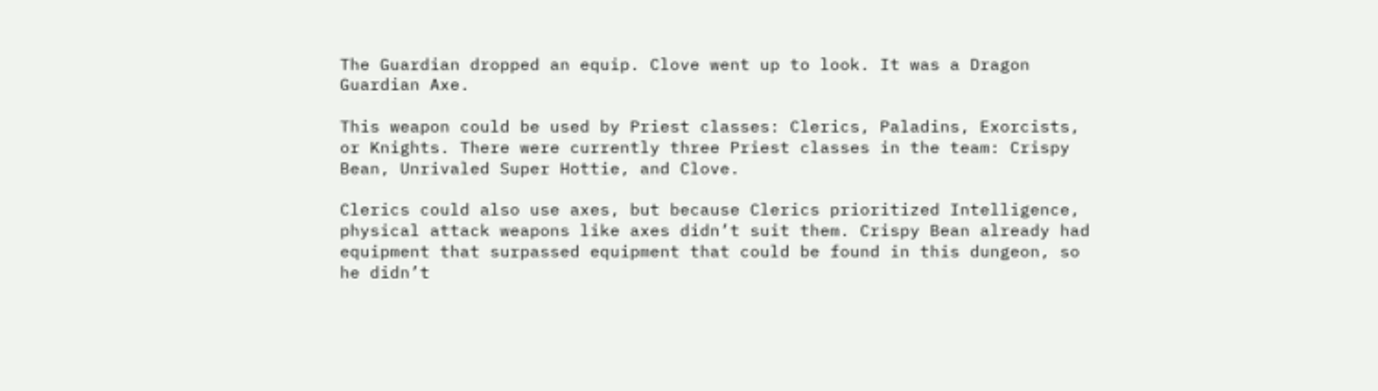The Guardian dropped an equip. Clove went up to look. It was a Dragon Guardian Axe.

This weapon could be used by Priest classes: Clerics, Paladins, Exorcists, or Knights. There were currently three Priest classes in the team: Crispy Bean, Unrivaled Super Hottie, and Clove.

Clerics could also use axes, but because Clerics prioritized Intelligence, physical attack weapons like axes didn’t suit them. Crispy Bean already had equipment that surpassed equipment that could be found in this dungeon, so he didn’t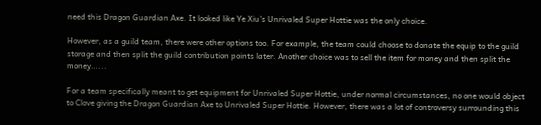need this Dragon Guardian Axe. It looked like Ye Xiu’s Unrivaled Super Hottie was the only choice.

However, as a guild team, there were other options too. For example, the team could choose to donate the equip to the guild storage and then split the guild contribution points later. Another choice was to sell the item for money and then split the money…...

For a team specifically meant to get equipment for Unrivaled Super Hottie, under normal circumstances, no one would object to Clove giving the Dragon Guardian Axe to Unrivaled Super Hottie. However, there was a lot of controversy surrounding this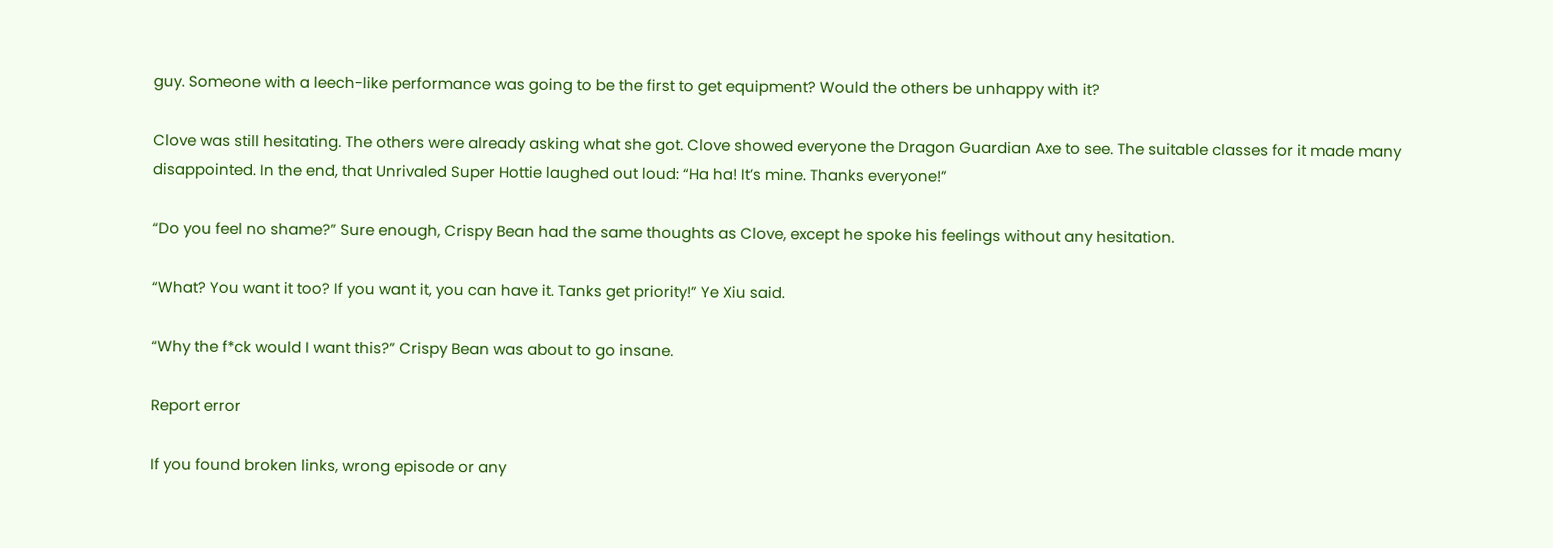guy. Someone with a leech-like performance was going to be the first to get equipment? Would the others be unhappy with it?

Clove was still hesitating. The others were already asking what she got. Clove showed everyone the Dragon Guardian Axe to see. The suitable classes for it made many disappointed. In the end, that Unrivaled Super Hottie laughed out loud: “Ha ha! It’s mine. Thanks everyone!”

“Do you feel no shame?” Sure enough, Crispy Bean had the same thoughts as Clove, except he spoke his feelings without any hesitation.

“What? You want it too? If you want it, you can have it. Tanks get priority!” Ye Xiu said.

“Why the f*ck would I want this?” Crispy Bean was about to go insane.

Report error

If you found broken links, wrong episode or any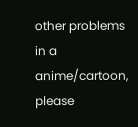other problems in a anime/cartoon, please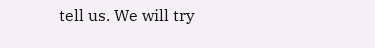tell us. We will try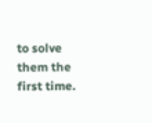to solve them the first time.